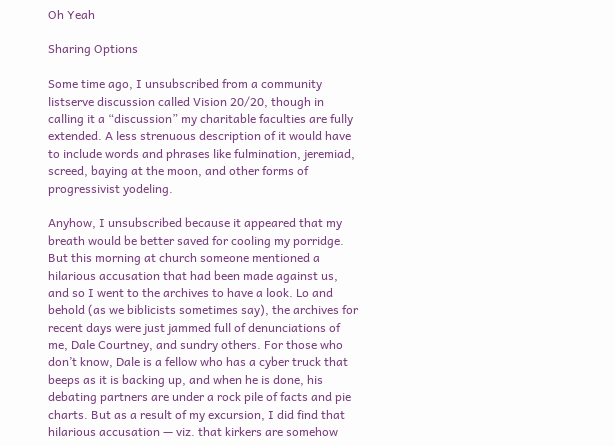Oh Yeah

Sharing Options

Some time ago, I unsubscribed from a community listserve discussion called Vision 20/20, though in calling it a “discussion” my charitable faculties are fully extended. A less strenuous description of it would have to include words and phrases like fulmination, jeremiad, screed, baying at the moon, and other forms of progressivist yodeling.

Anyhow, I unsubscribed because it appeared that my breath would be better saved for cooling my porridge. But this morning at church someone mentioned a hilarious accusation that had been made against us, and so I went to the archives to have a look. Lo and behold (as we biblicists sometimes say), the archives for recent days were just jammed full of denunciations of me, Dale Courtney, and sundry others. For those who don’t know, Dale is a fellow who has a cyber truck that beeps as it is backing up, and when he is done, his debating partners are under a rock pile of facts and pie charts. But as a result of my excursion, I did find that hilarious accusation — viz. that kirkers are somehow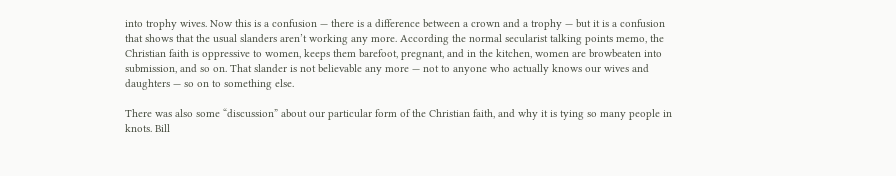into trophy wives. Now this is a confusion — there is a difference between a crown and a trophy — but it is a confusion that shows that the usual slanders aren’t working any more. According the normal secularist talking points memo, the Christian faith is oppressive to women, keeps them barefoot, pregnant, and in the kitchen, women are browbeaten into submission, and so on. That slander is not believable any more — not to anyone who actually knows our wives and daughters — so on to something else.

There was also some “discussion” about our particular form of the Christian faith, and why it is tying so many people in knots. Bill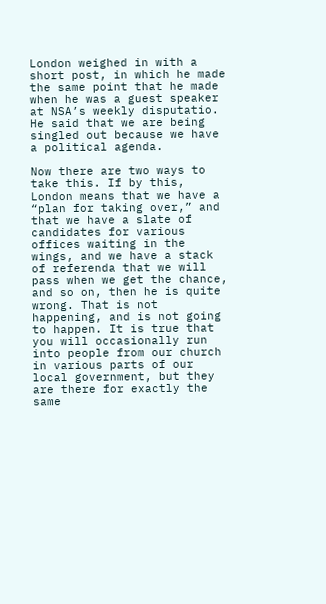London weighed in with a short post, in which he made the same point that he made when he was a guest speaker at NSA’s weekly disputatio. He said that we are being singled out because we have a political agenda.

Now there are two ways to take this. If by this, London means that we have a “plan for taking over,” and that we have a slate of candidates for various offices waiting in the wings, and we have a stack of referenda that we will pass when we get the chance, and so on, then he is quite wrong. That is not happening, and is not going to happen. It is true that you will occasionally run into people from our church in various parts of our local government, but they are there for exactly the same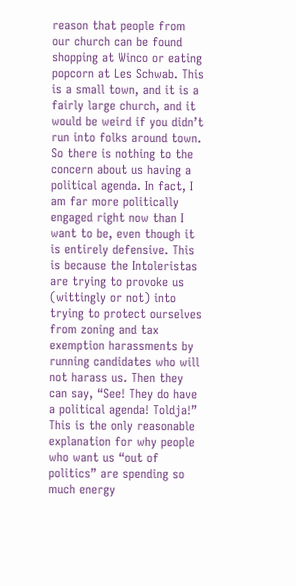reason that people from our church can be found shopping at Winco or eating popcorn at Les Schwab. This is a small town, and it is a fairly large church, and it would be weird if you didn’t run into folks around town. So there is nothing to the concern about us having a political agenda. In fact, I am far more politically engaged right now than I want to be, even though it is entirely defensive. This is because the Intoleristas are trying to provoke us (wittingly or not) into trying to protect ourselves from zoning and tax exemption harassments by running candidates who will not harass us. Then they can say, “See! They do have a political agenda! Toldja!” This is the only reasonable explanation for why people who want us “out of politics” are spending so much energy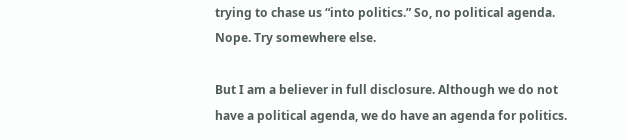trying to chase us “into politics.” So, no political agenda. Nope. Try somewhere else.

But I am a believer in full disclosure. Although we do not have a political agenda, we do have an agenda for politics.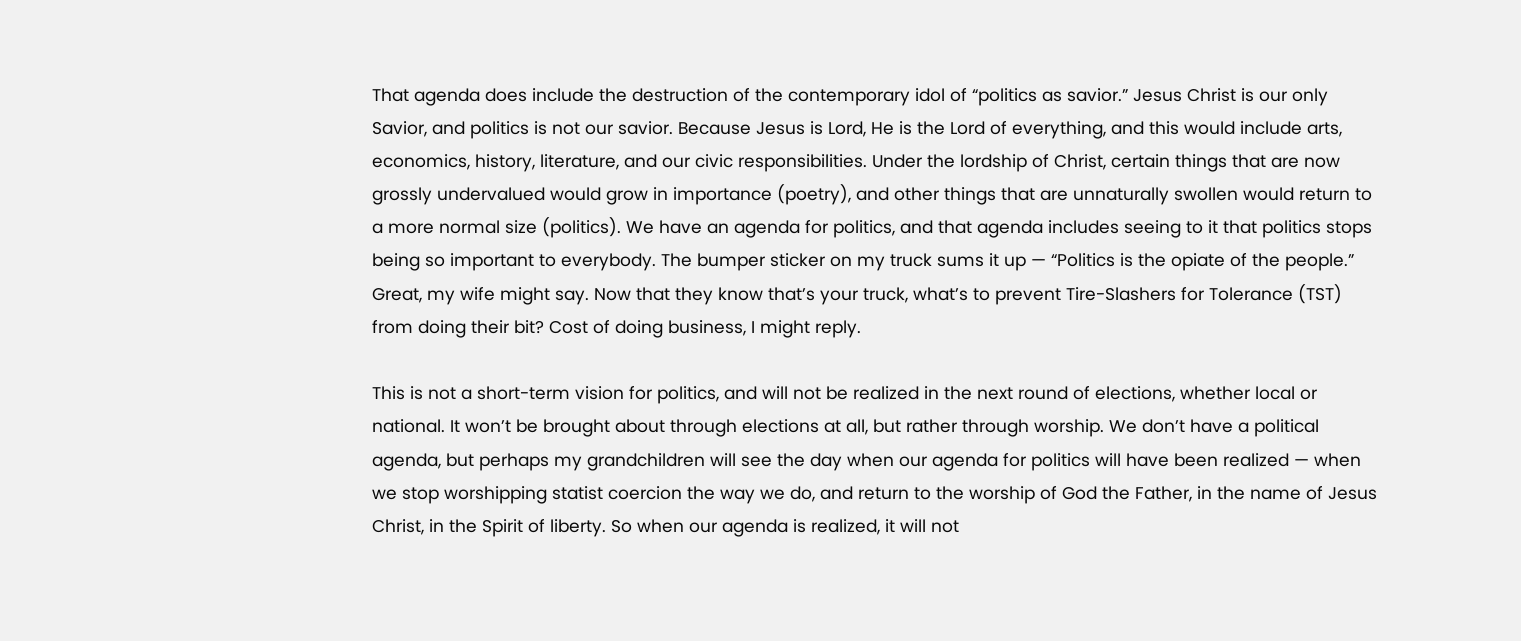That agenda does include the destruction of the contemporary idol of “politics as savior.” Jesus Christ is our only Savior, and politics is not our savior. Because Jesus is Lord, He is the Lord of everything, and this would include arts, economics, history, literature, and our civic responsibilities. Under the lordship of Christ, certain things that are now grossly undervalued would grow in importance (poetry), and other things that are unnaturally swollen would return to a more normal size (politics). We have an agenda for politics, and that agenda includes seeing to it that politics stops being so important to everybody. The bumper sticker on my truck sums it up — “Politics is the opiate of the people.” Great, my wife might say. Now that they know that’s your truck, what’s to prevent Tire-Slashers for Tolerance (TST) from doing their bit? Cost of doing business, I might reply.

This is not a short-term vision for politics, and will not be realized in the next round of elections, whether local or national. It won’t be brought about through elections at all, but rather through worship. We don’t have a political agenda, but perhaps my grandchildren will see the day when our agenda for politics will have been realized — when we stop worshipping statist coercion the way we do, and return to the worship of God the Father, in the name of Jesus Christ, in the Spirit of liberty. So when our agenda is realized, it will not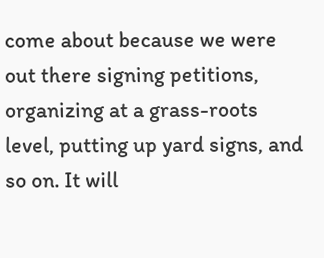come about because we were out there signing petitions, organizing at a grass-roots level, putting up yard signs, and so on. It will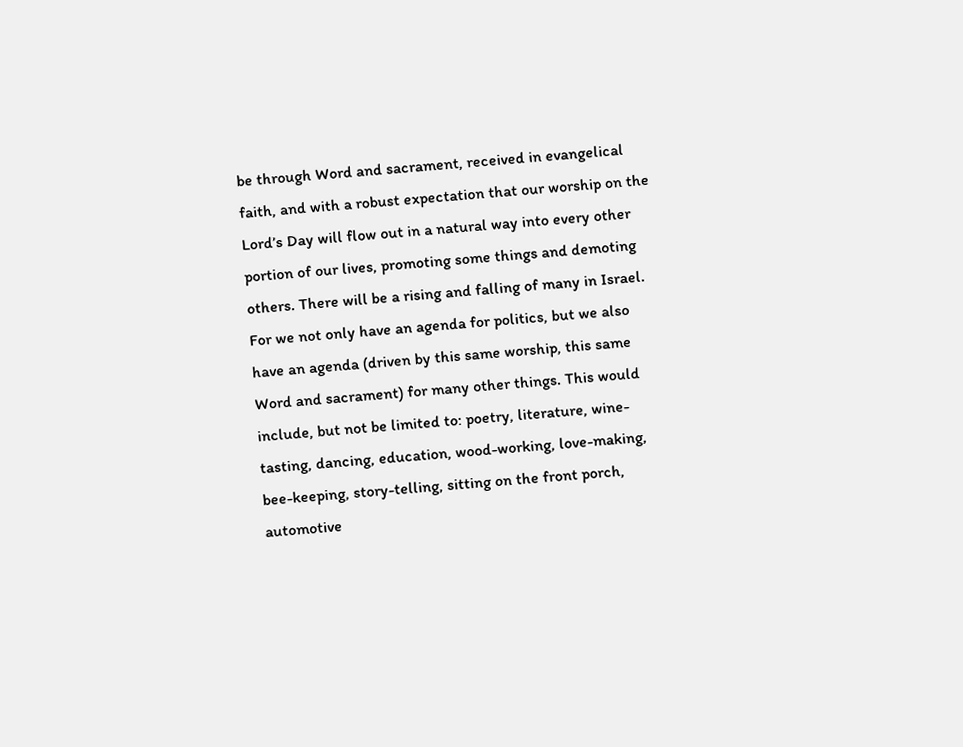be through Word and sacrament, received in evangelical faith, and with a robust expectation that our worship on the Lord’s Day will flow out in a natural way into every other portion of our lives, promoting some things and demoting others. There will be a rising and falling of many in Israel. For we not only have an agenda for politics, but we also have an agenda (driven by this same worship, this same Word and sacrament) for many other things. This would include, but not be limited to: poetry, literature, wine-tasting, dancing, education, wood-working, love-making, bee-keeping, story-telling, sitting on the front porch, automotive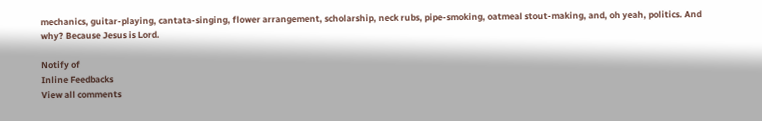mechanics, guitar-playing, cantata-singing, flower arrangement, scholarship, neck rubs, pipe-smoking, oatmeal stout-making, and, oh yeah, politics. And why? Because Jesus is Lord.

Notify of
Inline Feedbacks
View all comments